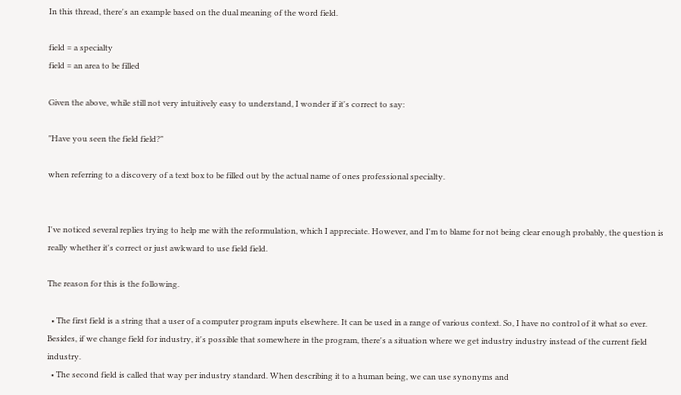In this thread, there's an example based on the dual meaning of the word field.

field = a specialty
field = an area to be filled

Given the above, while still not very intuitively easy to understand, I wonder if it's correct to say:

"Have you seen the field field?"

when referring to a discovery of a text box to be filled out by the actual name of ones professional specialty.


I've noticed several replies trying to help me with the reformulation, which I appreciate. However, and I'm to blame for not being clear enough probably, the question is really whether it's correct or just awkward to use field field.

The reason for this is the following.

  • The first field is a string that a user of a computer program inputs elsewhere. It can be used in a range of various context. So, I have no control of it what so ever. Besides, if we change field for industry, it's possible that somewhere in the program, there's a situation where we get industry industry instead of the current field industry.
  • The second field is called that way per industry standard. When describing it to a human being, we can use synonyms and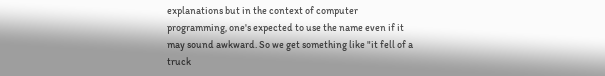explanations but in the context of computer programming, one's expected to use the name even if it may sound awkward. So we get something like "it fell of a truck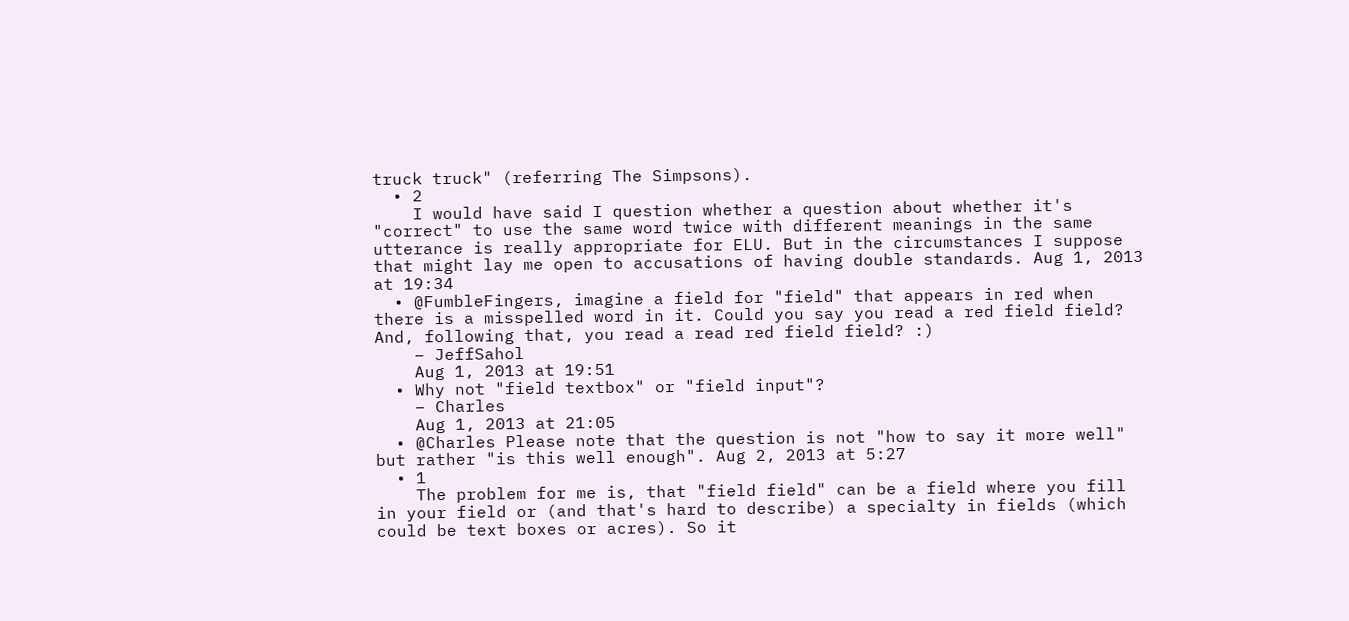truck truck" (referring The Simpsons).
  • 2
    I would have said I question whether a question about whether it's "correct" to use the same word twice with different meanings in the same utterance is really appropriate for ELU. But in the circumstances I suppose that might lay me open to accusations of having double standards. Aug 1, 2013 at 19:34
  • @FumbleFingers, imagine a field for "field" that appears in red when there is a misspelled word in it. Could you say you read a red field field? And, following that, you read a read red field field? :)
    – JeffSahol
    Aug 1, 2013 at 19:51
  • Why not "field textbox" or "field input"?
    – Charles
    Aug 1, 2013 at 21:05
  • @Charles Please note that the question is not "how to say it more well" but rather "is this well enough". Aug 2, 2013 at 5:27
  • 1
    The problem for me is, that "field field" can be a field where you fill in your field or (and that's hard to describe) a specialty in fields (which could be text boxes or acres). So it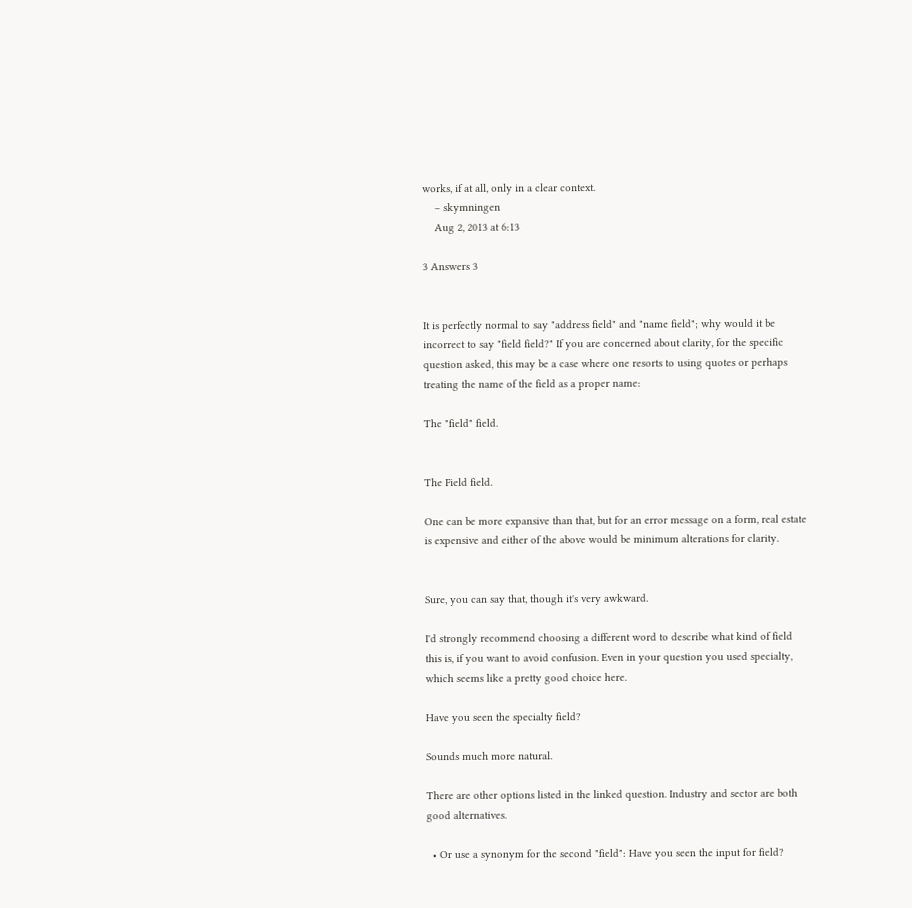works, if at all, only in a clear context.
    – skymningen
    Aug 2, 2013 at 6:13

3 Answers 3


It is perfectly normal to say "address field" and "name field"; why would it be incorrect to say "field field?" If you are concerned about clarity, for the specific question asked, this may be a case where one resorts to using quotes or perhaps treating the name of the field as a proper name:

The "field" field.


The Field field.

One can be more expansive than that, but for an error message on a form, real estate is expensive and either of the above would be minimum alterations for clarity.


Sure, you can say that, though it's very awkward.

I'd strongly recommend choosing a different word to describe what kind of field this is, if you want to avoid confusion. Even in your question you used specialty, which seems like a pretty good choice here.

Have you seen the specialty field?

Sounds much more natural.

There are other options listed in the linked question. Industry and sector are both good alternatives.

  • Or use a synonym for the second "field": Have you seen the input for field?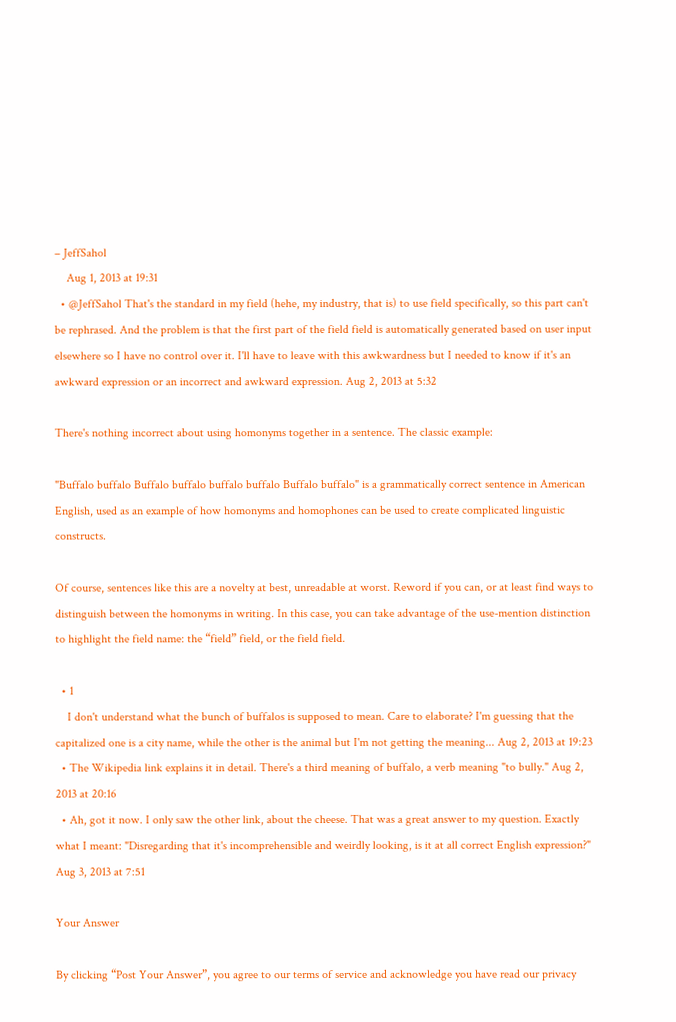– JeffSahol
    Aug 1, 2013 at 19:31
  • @JeffSahol That's the standard in my field (hehe, my industry, that is) to use field specifically, so this part can't be rephrased. And the problem is that the first part of the field field is automatically generated based on user input elsewhere so I have no control over it. I'll have to leave with this awkwardness but I needed to know if it's an awkward expression or an incorrect and awkward expression. Aug 2, 2013 at 5:32

There's nothing incorrect about using homonyms together in a sentence. The classic example:

"Buffalo buffalo Buffalo buffalo buffalo buffalo Buffalo buffalo" is a grammatically correct sentence in American English, used as an example of how homonyms and homophones can be used to create complicated linguistic constructs.

Of course, sentences like this are a novelty at best, unreadable at worst. Reword if you can, or at least find ways to distinguish between the homonyms in writing. In this case, you can take advantage of the use-mention distinction to highlight the field name: the “field” field, or the field field.

  • 1
    I don't understand what the bunch of buffalos is supposed to mean. Care to elaborate? I'm guessing that the capitalized one is a city name, while the other is the animal but I'm not getting the meaning... Aug 2, 2013 at 19:23
  • The Wikipedia link explains it in detail. There's a third meaning of buffalo, a verb meaning "to bully." Aug 2, 2013 at 20:16
  • Ah, got it now. I only saw the other link, about the cheese. That was a great answer to my question. Exactly what I meant: "Disregarding that it's incomprehensible and weirdly looking, is it at all correct English expression?" Aug 3, 2013 at 7:51

Your Answer

By clicking “Post Your Answer”, you agree to our terms of service and acknowledge you have read our privacy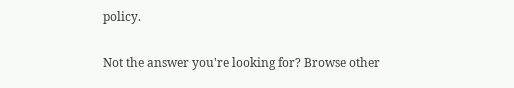policy.

Not the answer you're looking for? Browse other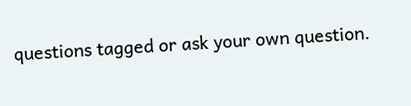questions tagged or ask your own question.